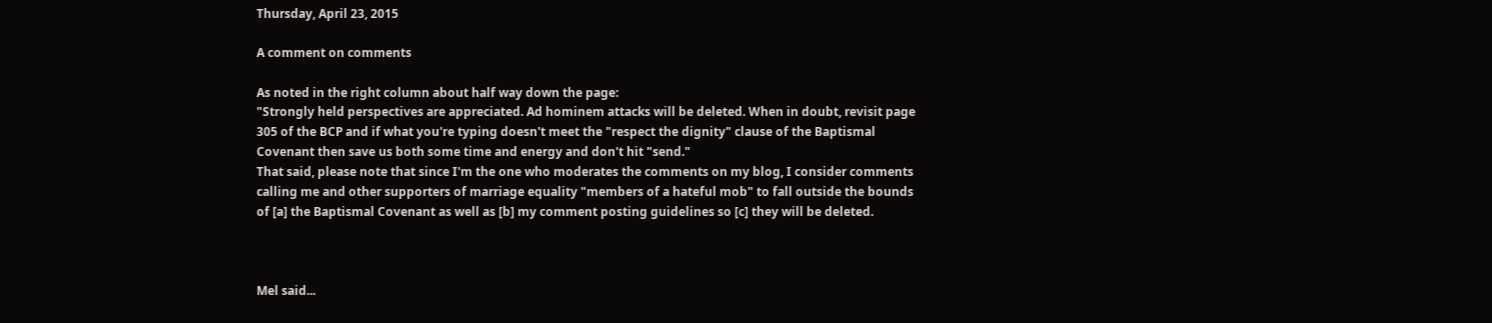Thursday, April 23, 2015

A comment on comments

As noted in the right column about half way down the page:
"Strongly held perspectives are appreciated. Ad hominem attacks will be deleted. When in doubt, revisit page 305 of the BCP and if what you're typing doesn't meet the "respect the dignity" clause of the Baptismal Covenant then save us both some time and energy and don't hit "send."
That said, please note that since I'm the one who moderates the comments on my blog, I consider comments calling me and other supporters of marriage equality "members of a hateful mob" to fall outside the bounds of [a] the Baptismal Covenant as well as [b] my comment posting guidelines so [c] they will be deleted.



Mel said...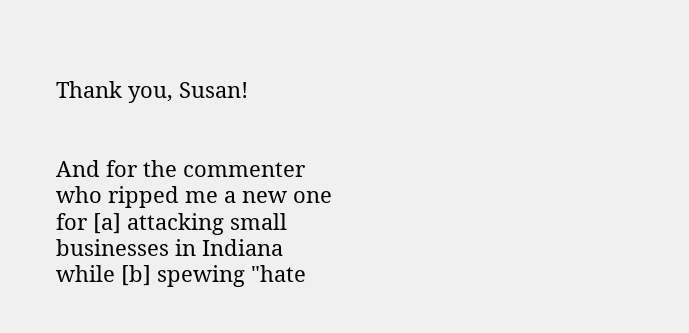Thank you, Susan!


And for the commenter who ripped me a new one for [a] attacking small businesses in Indiana while [b] spewing "hate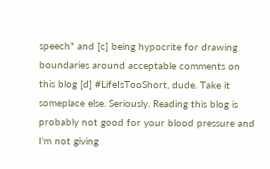speech" and [c] being hypocrite for drawing boundaries around acceptable comments on this blog [d] #LifeIsTooShort, dude. Take it someplace else. Seriously. Reading this blog is probably not good for your blood pressure and I'm not giving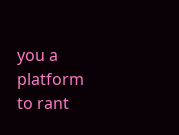you a platform to rant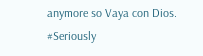anymore so Vaya con Dios. #Seriously